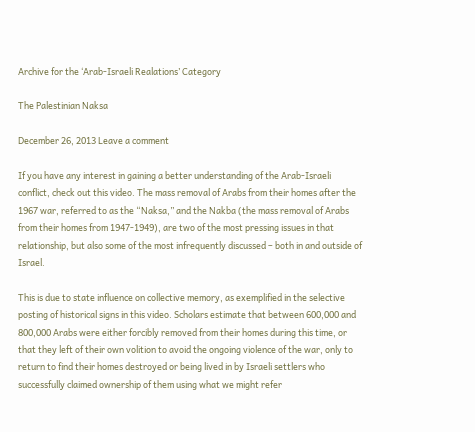Archive for the ‘Arab-Israeli Realations’ Category

The Palestinian Naksa

December 26, 2013 Leave a comment

If you have any interest in gaining a better understanding of the Arab-Israeli conflict, check out this video. The mass removal of Arabs from their homes after the 1967 war, referred to as the “Naksa,” and the Nakba (the mass removal of Arabs from their homes from 1947-1949), are two of the most pressing issues in that relationship, but also some of the most infrequently discussed – both in and outside of Israel.

This is due to state influence on collective memory, as exemplified in the selective posting of historical signs in this video. Scholars estimate that between 600,000 and 800,000 Arabs were either forcibly removed from their homes during this time, or that they left of their own volition to avoid the ongoing violence of the war, only to return to find their homes destroyed or being lived in by Israeli settlers who successfully claimed ownership of them using what we might refer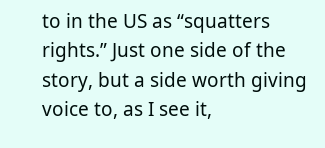to in the US as “squatters rights.” Just one side of the story, but a side worth giving voice to, as I see it,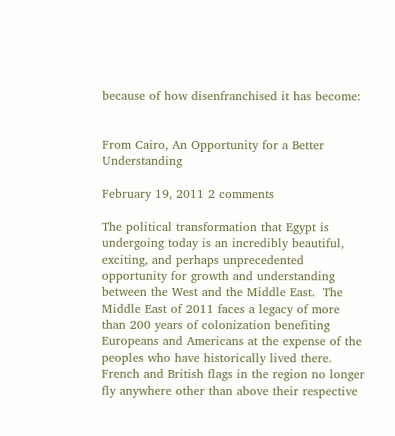because of how disenfranchised it has become:


From Cairo, An Opportunity for a Better Understanding

February 19, 2011 2 comments

The political transformation that Egypt is undergoing today is an incredibly beautiful, exciting, and perhaps unprecedented opportunity for growth and understanding between the West and the Middle East.  The Middle East of 2011 faces a legacy of more than 200 years of colonization benefiting Europeans and Americans at the expense of the peoples who have historically lived there.  French and British flags in the region no longer fly anywhere other than above their respective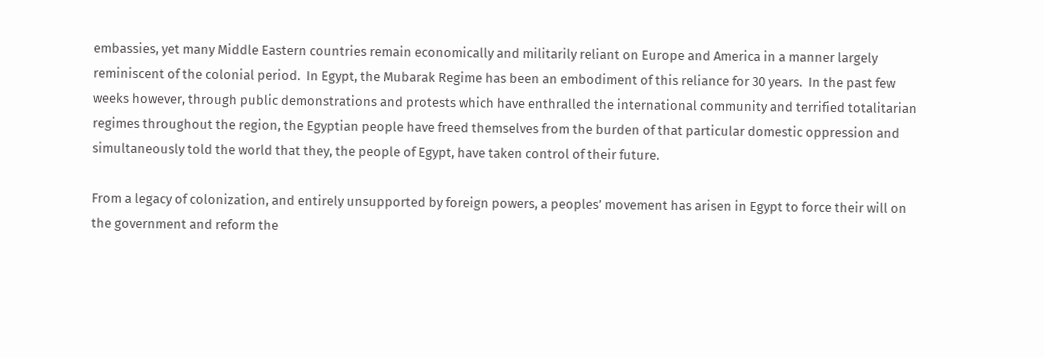embassies, yet many Middle Eastern countries remain economically and militarily reliant on Europe and America in a manner largely reminiscent of the colonial period.  In Egypt, the Mubarak Regime has been an embodiment of this reliance for 30 years.  In the past few weeks however, through public demonstrations and protests which have enthralled the international community and terrified totalitarian regimes throughout the region, the Egyptian people have freed themselves from the burden of that particular domestic oppression and simultaneously told the world that they, the people of Egypt, have taken control of their future.

From a legacy of colonization, and entirely unsupported by foreign powers, a peoples’ movement has arisen in Egypt to force their will on the government and reform the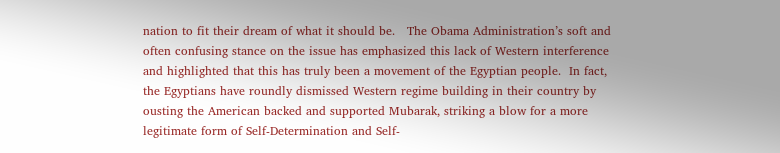nation to fit their dream of what it should be.   The Obama Administration’s soft and often confusing stance on the issue has emphasized this lack of Western interference and highlighted that this has truly been a movement of the Egyptian people.  In fact, the Egyptians have roundly dismissed Western regime building in their country by ousting the American backed and supported Mubarak, striking a blow for a more legitimate form of Self-Determination and Self-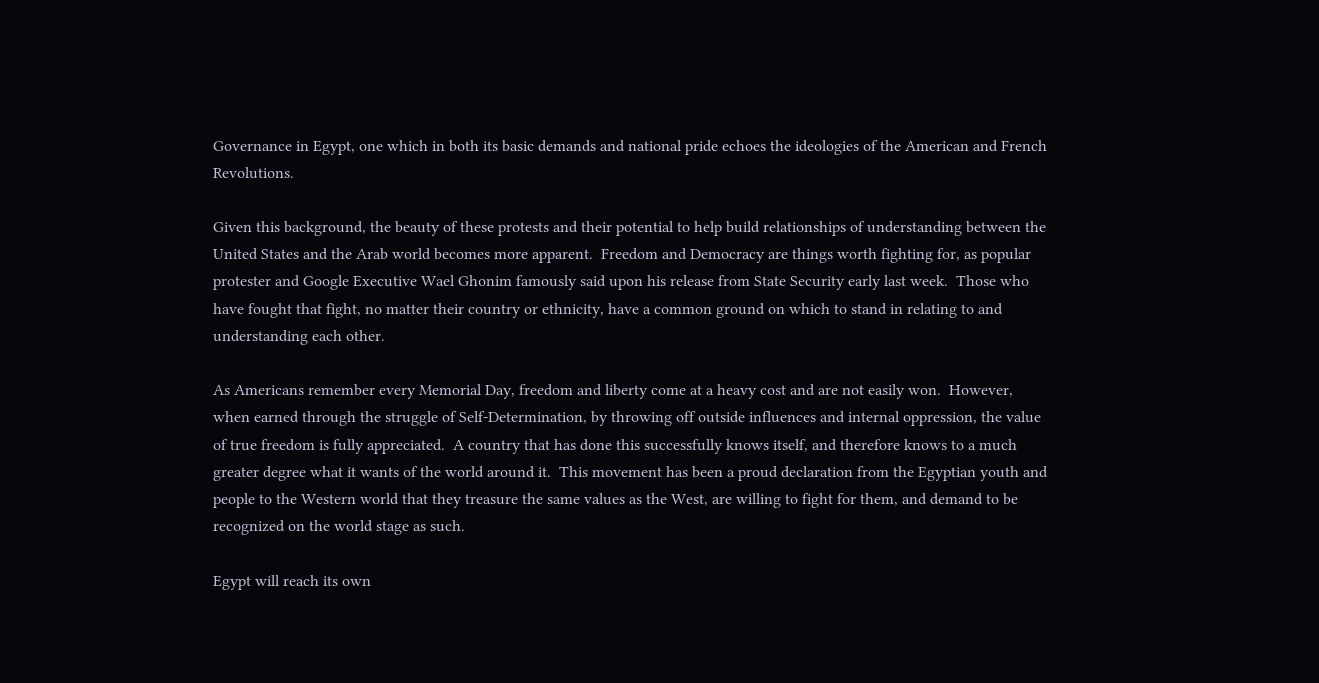Governance in Egypt, one which in both its basic demands and national pride echoes the ideologies of the American and French Revolutions.

Given this background, the beauty of these protests and their potential to help build relationships of understanding between the United States and the Arab world becomes more apparent.  Freedom and Democracy are things worth fighting for, as popular protester and Google Executive Wael Ghonim famously said upon his release from State Security early last week.  Those who have fought that fight, no matter their country or ethnicity, have a common ground on which to stand in relating to and understanding each other.

As Americans remember every Memorial Day, freedom and liberty come at a heavy cost and are not easily won.  However, when earned through the struggle of Self-Determination, by throwing off outside influences and internal oppression, the value of true freedom is fully appreciated.  A country that has done this successfully knows itself, and therefore knows to a much greater degree what it wants of the world around it.  This movement has been a proud declaration from the Egyptian youth and people to the Western world that they treasure the same values as the West, are willing to fight for them, and demand to be recognized on the world stage as such.

Egypt will reach its own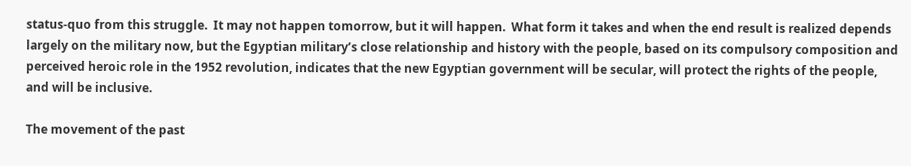status-quo from this struggle.  It may not happen tomorrow, but it will happen.  What form it takes and when the end result is realized depends largely on the military now, but the Egyptian military’s close relationship and history with the people, based on its compulsory composition and perceived heroic role in the 1952 revolution, indicates that the new Egyptian government will be secular, will protect the rights of the people, and will be inclusive.

The movement of the past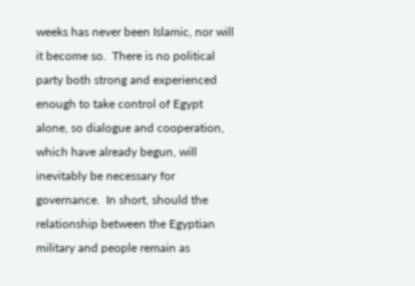weeks has never been Islamic, nor will it become so.  There is no political party both strong and experienced enough to take control of Egypt alone, so dialogue and cooperation, which have already begun, will inevitably be necessary for governance.  In short, should the relationship between the Egyptian military and people remain as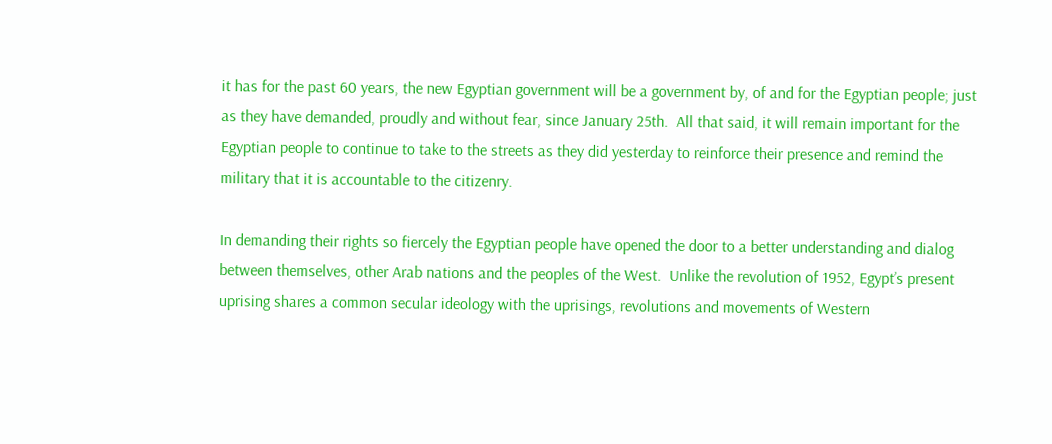it has for the past 60 years, the new Egyptian government will be a government by, of and for the Egyptian people; just as they have demanded, proudly and without fear, since January 25th.  All that said, it will remain important for the Egyptian people to continue to take to the streets as they did yesterday to reinforce their presence and remind the military that it is accountable to the citizenry.

In demanding their rights so fiercely the Egyptian people have opened the door to a better understanding and dialog between themselves, other Arab nations and the peoples of the West.  Unlike the revolution of 1952, Egypt’s present uprising shares a common secular ideology with the uprisings, revolutions and movements of Western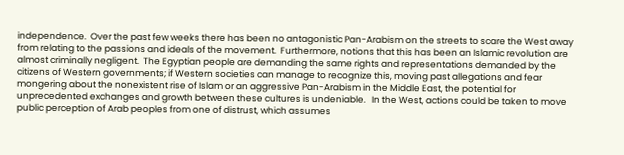independence.  Over the past few weeks there has been no antagonistic Pan-Arabism on the streets to scare the West away from relating to the passions and ideals of the movement.  Furthermore, notions that this has been an Islamic revolution are almost criminally negligent.  The Egyptian people are demanding the same rights and representations demanded by the citizens of Western governments; if Western societies can manage to recognize this, moving past allegations and fear mongering about the nonexistent rise of Islam or an aggressive Pan-Arabism in the Middle East, the potential for unprecedented exchanges and growth between these cultures is undeniable.   In the West, actions could be taken to move public perception of Arab peoples from one of distrust, which assumes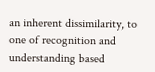an inherent dissimilarity, to one of recognition and understanding based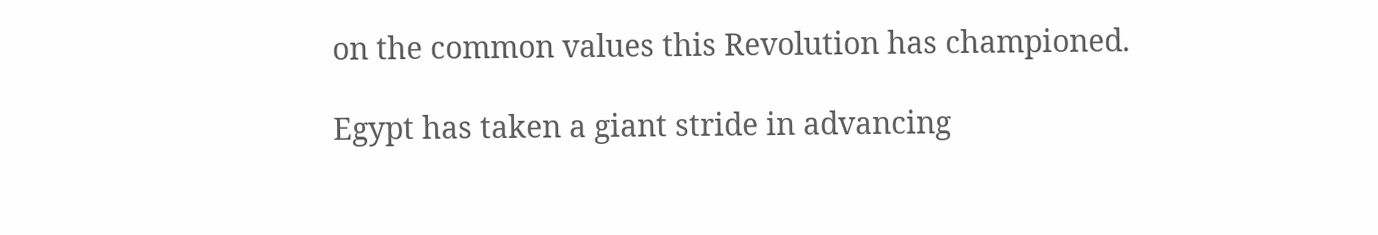on the common values this Revolution has championed.

Egypt has taken a giant stride in advancing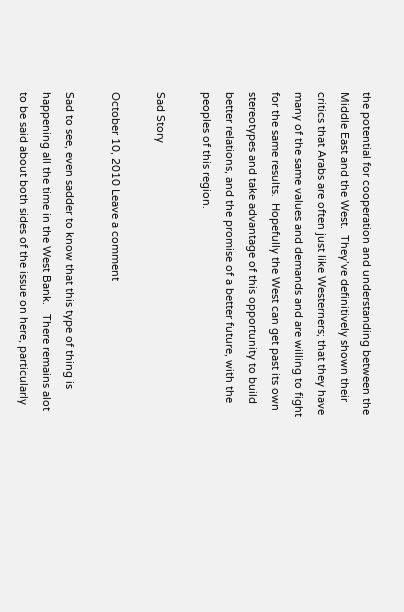the potential for cooperation and understanding between the Middle East and the West.  They’ve definitively shown their critics that Arabs are often just like Westerners; that they have many of the same values and demands and are willing to fight for the same results.  Hopefully the West can get past its own stereotypes and take advantage of this opportunity to build better relations, and the promise of a better future, with the peoples of this region.

Sad Story

October 10, 2010 Leave a comment

Sad to see, even sadder to know that this type of thing is happening all the time in the West Bank.   There remains alot to be said about both sides of the issue on here, particularly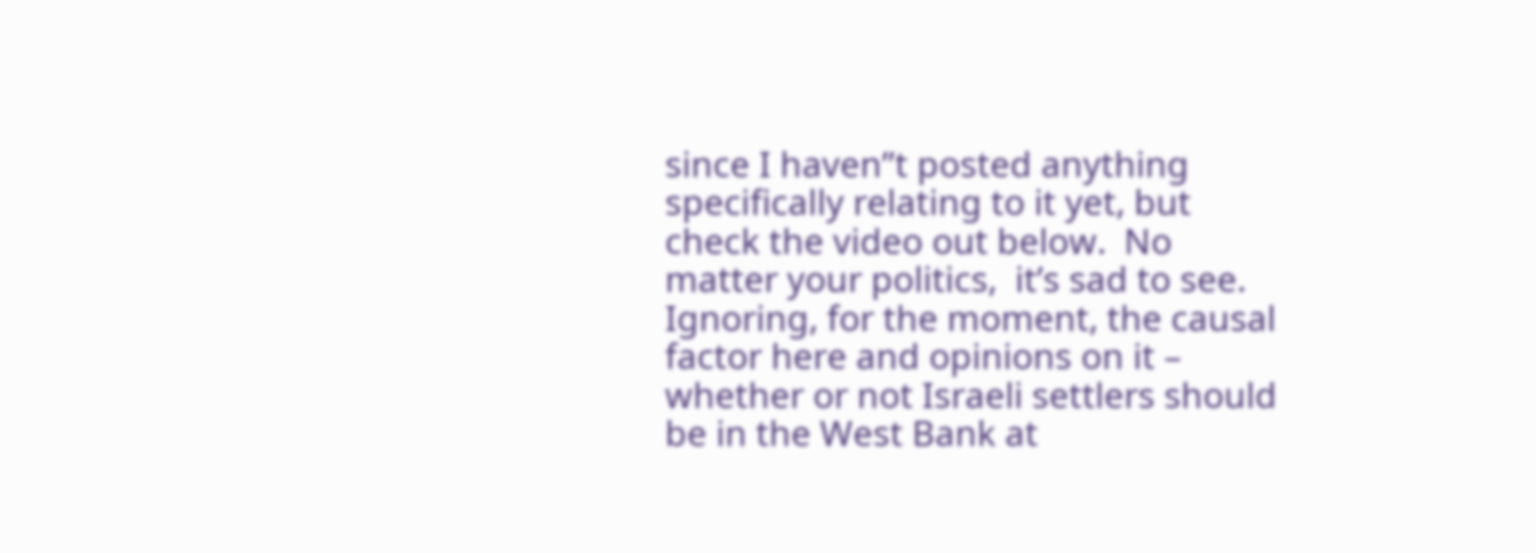since I haven”t posted anything specifically relating to it yet, but check the video out below.  No matter your politics,  it’s sad to see.  Ignoring, for the moment, the causal factor here and opinions on it – whether or not Israeli settlers should be in the West Bank at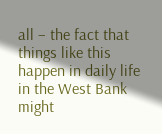all – the fact that things like this happen in daily life in the West Bank might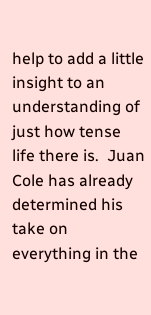help to add a little insight to an understanding of just how tense life there is.  Juan Cole has already determined his take on everything in the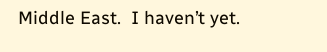Middle East.  I haven’t yet.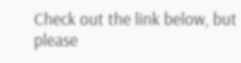Check out the link below, but please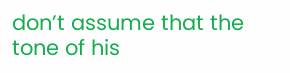don’t assume that the tone of his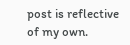post is reflective of my own.